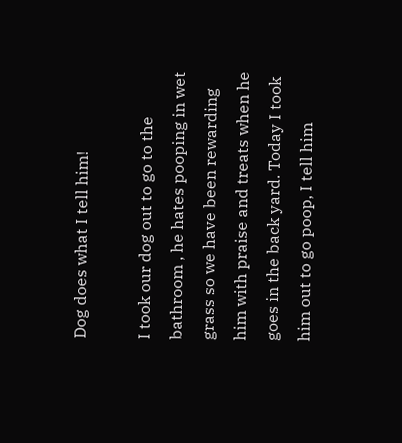Dog does what I tell him!

I took our dog out to go to the bathroom , he hates pooping in wet grass so we have been rewarding him with praise and treats when he goes in the back yard. Today I took him out to go poop, I tell him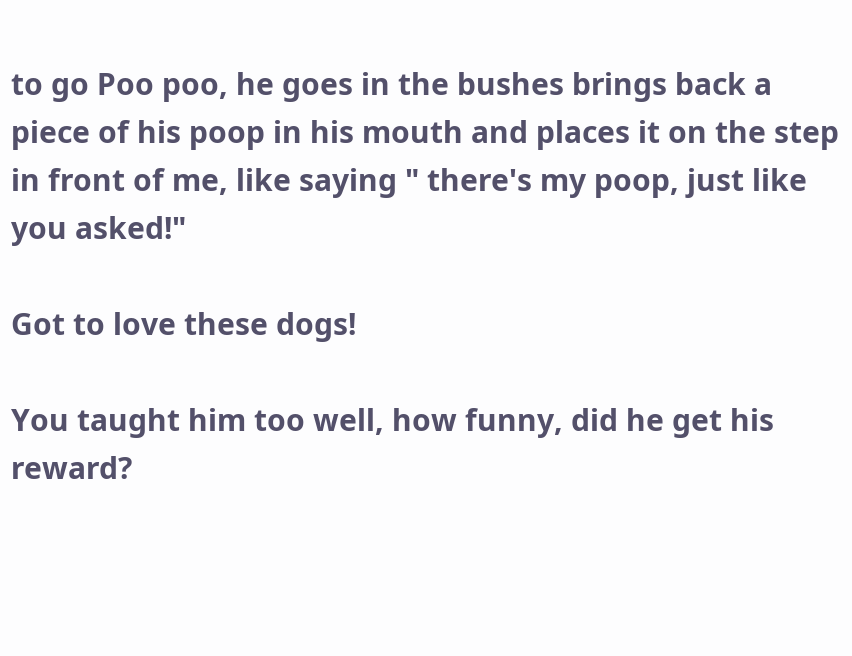to go Poo poo, he goes in the bushes brings back a piece of his poop in his mouth and places it on the step in front of me, like saying " there's my poop, just like you asked!"

Got to love these dogs!

You taught him too well, how funny, did he get his reward?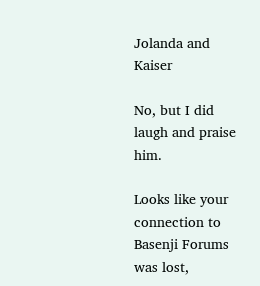Jolanda and Kaiser

No, but I did laugh and praise him.

Looks like your connection to Basenji Forums was lost,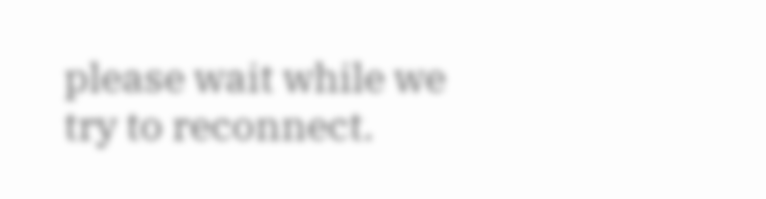please wait while we try to reconnect.